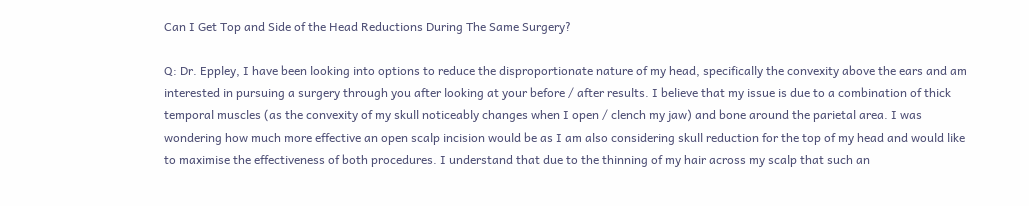Can I Get Top and Side of the Head Reductions During The Same Surgery?

Q: Dr. Eppley, I have been looking into options to reduce the disproportionate nature of my head, specifically the convexity above the ears and am interested in pursuing a surgery through you after looking at your before / after results. I believe that my issue is due to a combination of thick temporal muscles (as the convexity of my skull noticeably changes when I open / clench my jaw) and bone around the parietal area. I was wondering how much more effective an open scalp incision would be as I am also considering skull reduction for the top of my head and would like to maximise the effectiveness of both procedures. I understand that due to the thinning of my hair across my scalp that such an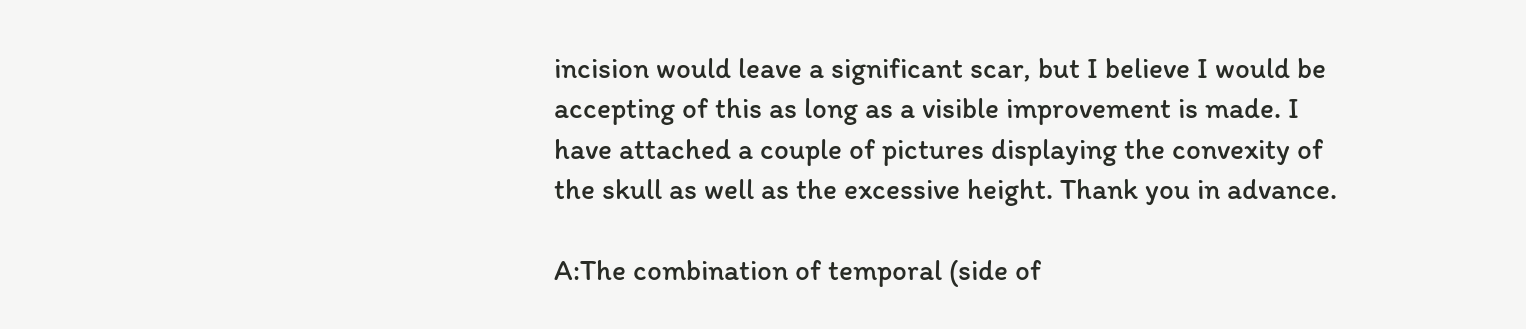incision would leave a significant scar, but I believe I would be accepting of this as long as a visible improvement is made. I have attached a couple of pictures displaying the convexity of the skull as well as the excessive height. Thank you in advance.

A:The combination of temporal (side of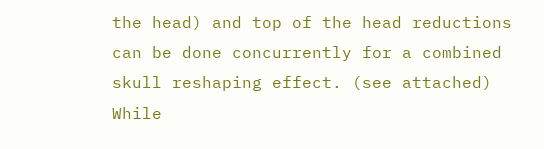the head) and top of the head reductions can be done concurrently for a combined skull reshaping effect. (see attached) While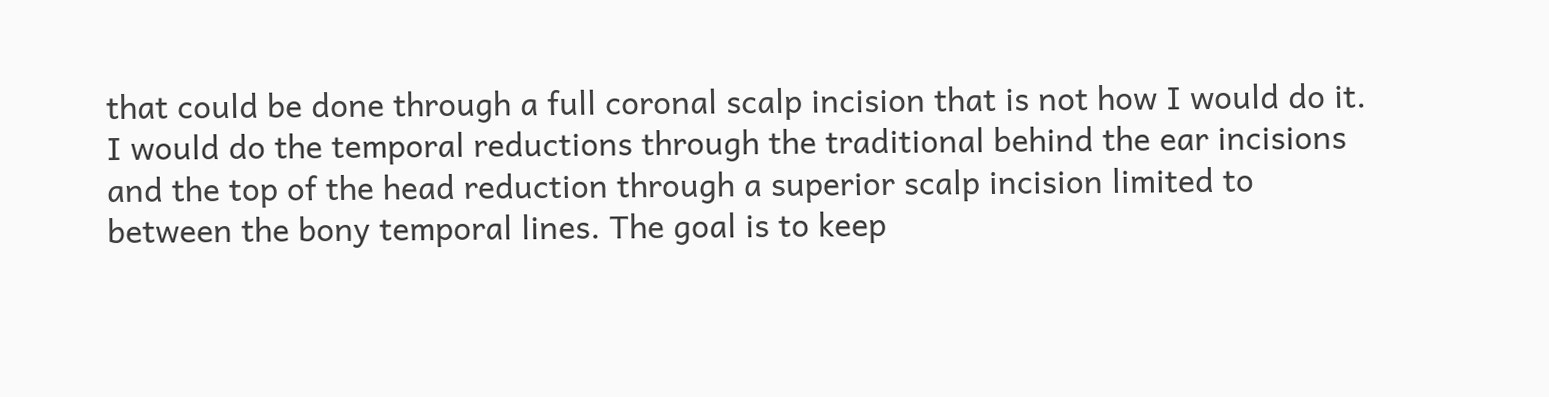that could be done through a full coronal scalp incision that is not how I would do it. I would do the temporal reductions through the traditional behind the ear incisions and the top of the head reduction through a superior scalp incision limited to between the bony temporal lines. The goal is to keep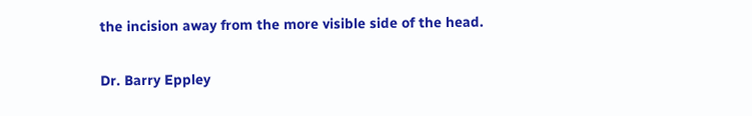the incision away from the more visible side of the head.

Dr. Barry Eppley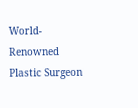World-Renowned Plastic Surgeon